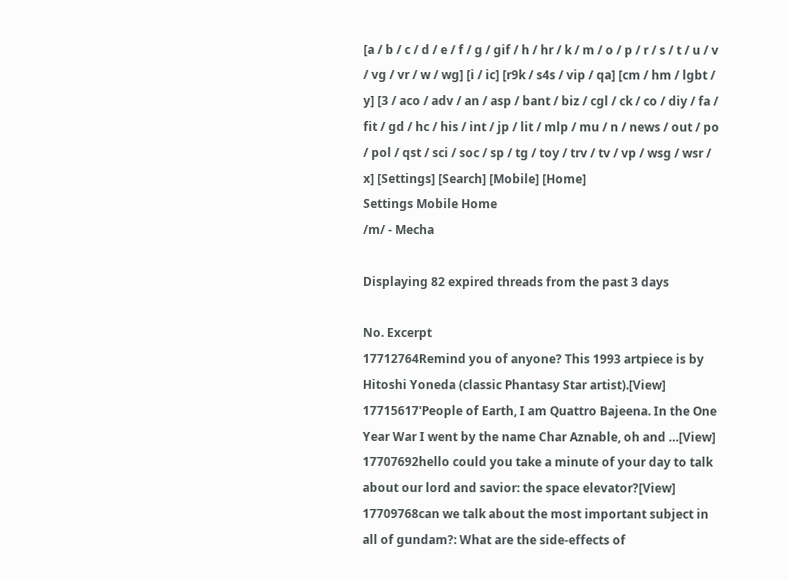[a / b / c / d / e / f / g / gif / h / hr / k / m / o / p / r / s / t / u / v / vg / vr / w / wg] [i / ic] [r9k / s4s / vip / qa] [cm / hm / lgbt / y] [3 / aco / adv / an / asp / bant / biz / cgl / ck / co / diy / fa / fit / gd / hc / his / int / jp / lit / mlp / mu / n / news / out / po / pol / qst / sci / soc / sp / tg / toy / trv / tv / vp / wsg / wsr / x] [Settings] [Search] [Mobile] [Home]
Settings Mobile Home
/m/ - Mecha

Displaying 82 expired threads from the past 3 days

No. Excerpt
17712764Remind you of anyone? This 1993 artpiece is by Hitoshi Yoneda (classic Phantasy Star artist).[View]
17715617'People of Earth, I am Quattro Bajeena. In the One Year War I went by the name Char Aznable, oh and …[View]
17707692hello could you take a minute of your day to talk about our lord and savior: the space elevator?[View]
17709768can we talk about the most important subject in all of gundam?: What are the side-effects of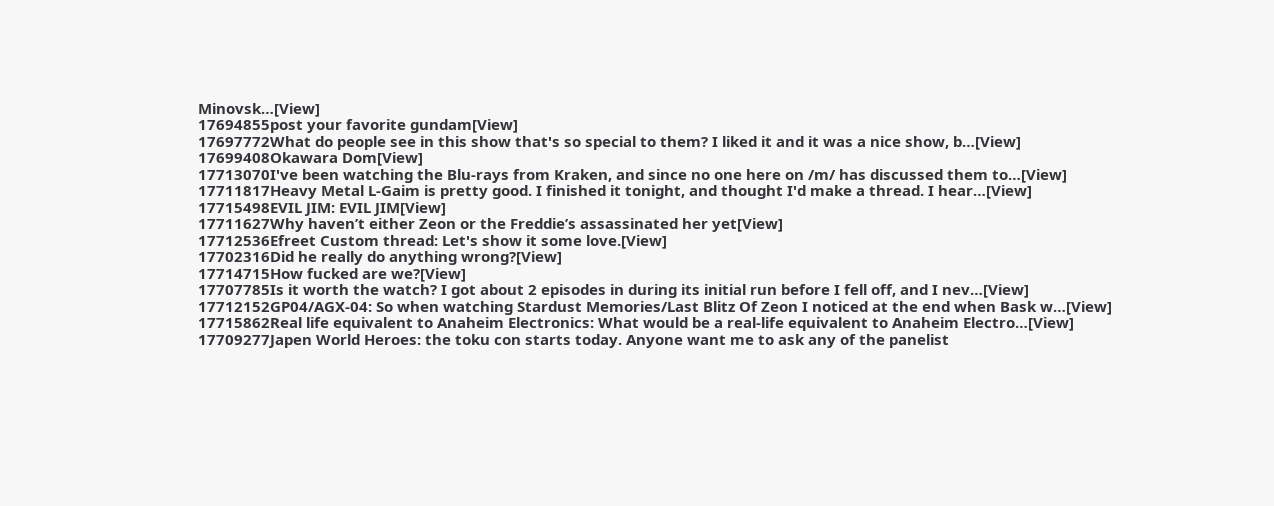Minovsk…[View]
17694855post your favorite gundam[View]
17697772What do people see in this show that's so special to them? I liked it and it was a nice show, b…[View]
17699408Okawara Dom[View]
17713070I've been watching the Blu-rays from Kraken, and since no one here on /m/ has discussed them to…[View]
17711817Heavy Metal L-Gaim is pretty good. I finished it tonight, and thought I'd make a thread. I hear…[View]
17715498EVIL JIM: EVIL JIM[View]
17711627Why haven’t either Zeon or the Freddie’s assassinated her yet[View]
17712536Efreet Custom thread: Let's show it some love.[View]
17702316Did he really do anything wrong?[View]
17714715How fucked are we?[View]
17707785Is it worth the watch? I got about 2 episodes in during its initial run before I fell off, and I nev…[View]
17712152GP04/AGX-04: So when watching Stardust Memories/Last Blitz Of Zeon I noticed at the end when Bask w…[View]
17715862Real life equivalent to Anaheim Electronics: What would be a real-life equivalent to Anaheim Electro…[View]
17709277Japen World Heroes: the toku con starts today. Anyone want me to ask any of the panelist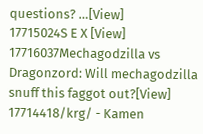questions? …[View]
17715024S E X [View]
17716037Mechagodzilla vs Dragonzord: Will mechagodzilla snuff this faggot out?[View]
17714418/krg/ - Kamen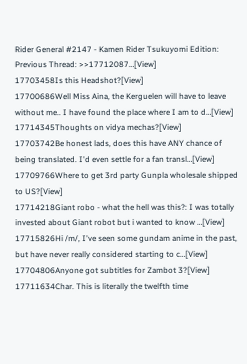Rider General #2147 - Kamen Rider Tsukuyomi Edition: Previous Thread: >>17712087…[View]
17703458Is this Headshot?[View]
17700686Well Miss Aina, the Kerguelen will have to leave without me.. I have found the place where I am to d…[View]
17714345Thoughts on vidya mechas?[View]
17703742Be honest lads, does this have ANY chance of being translated. I'd even settle for a fan transl…[View]
17709766Where to get 3rd party Gunpla wholesale shipped to US?[View]
17714218Giant robo - what the hell was this?: I was totally invested about Giant robot but i wanted to know …[View]
17715826Hi /m/, I've seen some gundam anime in the past, but have never really considered starting to c…[View]
17704806Anyone got subtitles for Zambot 3?[View]
17711634Char. This is literally the twelfth time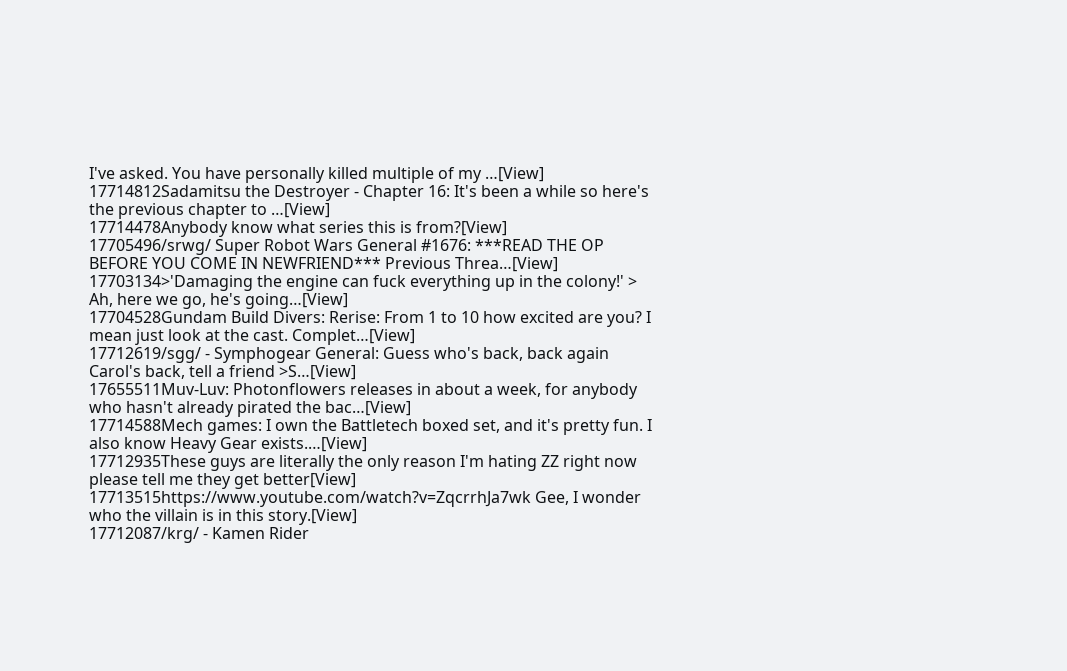I've asked. You have personally killed multiple of my …[View]
17714812Sadamitsu the Destroyer - Chapter 16: It's been a while so here's the previous chapter to …[View]
17714478Anybody know what series this is from?[View]
17705496/srwg/ Super Robot Wars General #1676: ***READ THE OP BEFORE YOU COME IN NEWFRIEND*** Previous Threa…[View]
17703134>'Damaging the engine can fuck everything up in the colony!' > Ah, here we go, he's going…[View]
17704528Gundam Build Divers: Rerise: From 1 to 10 how excited are you? I mean just look at the cast. Complet…[View]
17712619/sgg/ - Symphogear General: Guess who's back, back again Carol's back, tell a friend >S…[View]
17655511Muv-Luv: Photonflowers releases in about a week, for anybody who hasn't already pirated the bac…[View]
17714588Mech games: I own the Battletech boxed set, and it's pretty fun. I also know Heavy Gear exists.…[View]
17712935These guys are literally the only reason I'm hating ZZ right now please tell me they get better[View]
17713515https://www.youtube.com/watch?v=ZqcrrhJa7wk Gee, I wonder who the villain is in this story.[View]
17712087/krg/ - Kamen Rider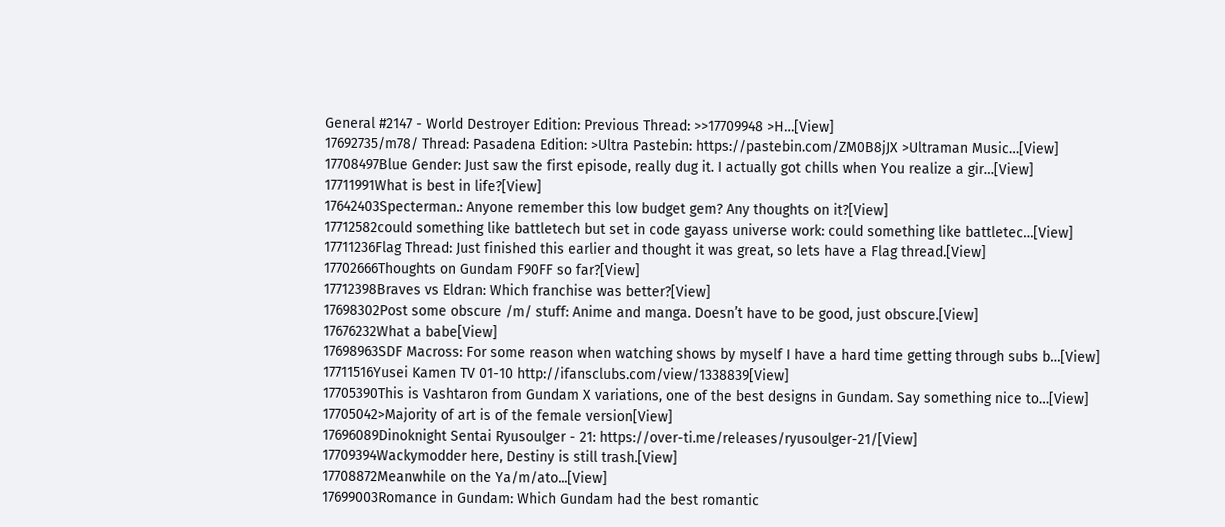General #2147 - World Destroyer Edition: Previous Thread: >>17709948 >H…[View]
17692735/m78/ Thread: Pasadena Edition: >Ultra Pastebin: https://pastebin.com/ZM0B8jJX >Ultraman Music…[View]
17708497Blue Gender: Just saw the first episode, really dug it. I actually got chills when You realize a gir…[View]
17711991What is best in life?[View]
17642403Specterman.: Anyone remember this low budget gem? Any thoughts on it?[View]
17712582could something like battletech but set in code gayass universe work: could something like battletec…[View]
17711236Flag Thread: Just finished this earlier and thought it was great, so lets have a Flag thread.[View]
17702666Thoughts on Gundam F90FF so far?[View]
17712398Braves vs Eldran: Which franchise was better?[View]
17698302Post some obscure /m/ stuff: Anime and manga. Doesn’t have to be good, just obscure.[View]
17676232What a babe[View]
17698963SDF Macross: For some reason when watching shows by myself I have a hard time getting through subs b…[View]
17711516Yusei Kamen TV 01-10 http://ifansclubs.com/view/1338839[View]
17705390This is Vashtaron from Gundam X variations, one of the best designs in Gundam. Say something nice to…[View]
17705042>Majority of art is of the female version[View]
17696089Dinoknight Sentai Ryusoulger - 21: https://over-ti.me/releases/ryusoulger-21/[View]
17709394Wackymodder here, Destiny is still trash.[View]
17708872Meanwhile on the Ya/m/ato...[View]
17699003Romance in Gundam: Which Gundam had the best romantic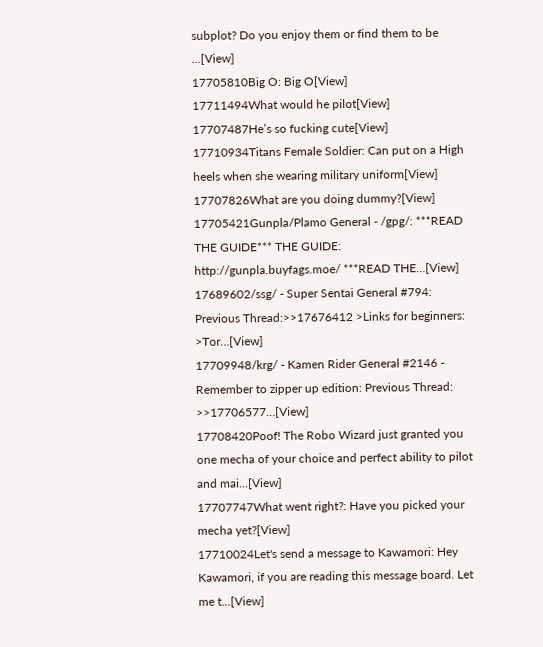subplot? Do you enjoy them or find them to be …[View]
17705810Big O: Big O[View]
17711494What would he pilot[View]
17707487He’s so fucking cute[View]
17710934Titans Female Soldier: Can put on a High heels when she wearing military uniform[View]
17707826What are you doing dummy?[View]
17705421Gunpla/Plamo General - /gpg/: ***READ THE GUIDE*** THE GUIDE: http://gunpla.buyfags.moe/ ***READ THE…[View]
17689602/ssg/ - Super Sentai General #794: Previous Thread:>>17676412 >Links for beginners: >Tor…[View]
17709948/krg/ - Kamen Rider General #2146 - Remember to zipper up edition: Previous Thread: >>17706577…[View]
17708420Poof! The Robo Wizard just granted you one mecha of your choice and perfect ability to pilot and mai…[View]
17707747What went right?: Have you picked your mecha yet?[View]
17710024Let's send a message to Kawamori: Hey Kawamori, if you are reading this message board. Let me t…[View]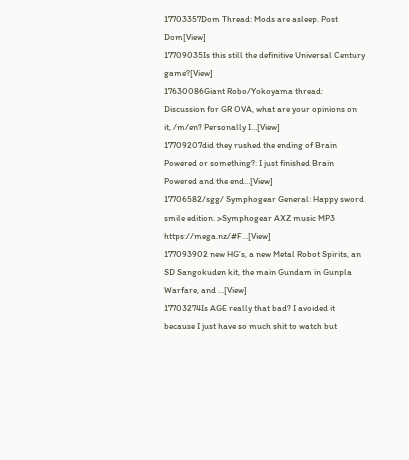17703357Dom Thread: Mods are asleep. Post Dom[View]
17709035Is this still the definitive Universal Century game?[View]
17630086Giant Robo/Yokoyama thread: Discussion for GR OVA, what are your opinions on it, /m/en? Personally I…[View]
17709207did they rushed the ending of Brain Powered or something?: I just finished Brain Powered and the end…[View]
17706582/sgg/ Symphogear General: Happy sword smile edition. >Symphogear AXZ music MP3 https://mega.nz/#F…[View]
177093902 new HG’s, a new Metal Robot Spirits, an SD Sangokuden kit, the main Gundam in Gunpla Warfare, and …[View]
17703274Is AGE really that bad? I avoided it because I just have so much shit to watch but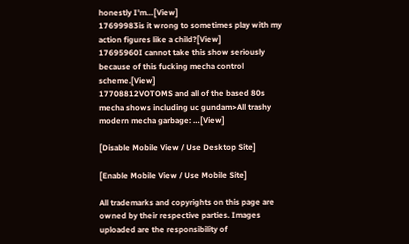honestly I'm…[View]
17699983is it wrong to sometimes play with my action figures like a child?[View]
17695960I cannot take this show seriously because of this fucking mecha control scheme.[View]
17708812VOTOMS and all of the based 80s mecha shows including uc gundam>All trashy modern mecha garbage: …[View]

[Disable Mobile View / Use Desktop Site]

[Enable Mobile View / Use Mobile Site]

All trademarks and copyrights on this page are owned by their respective parties. Images uploaded are the responsibility of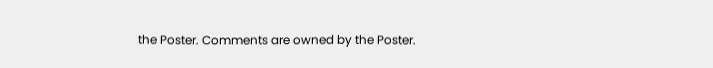the Poster. Comments are owned by the Poster.